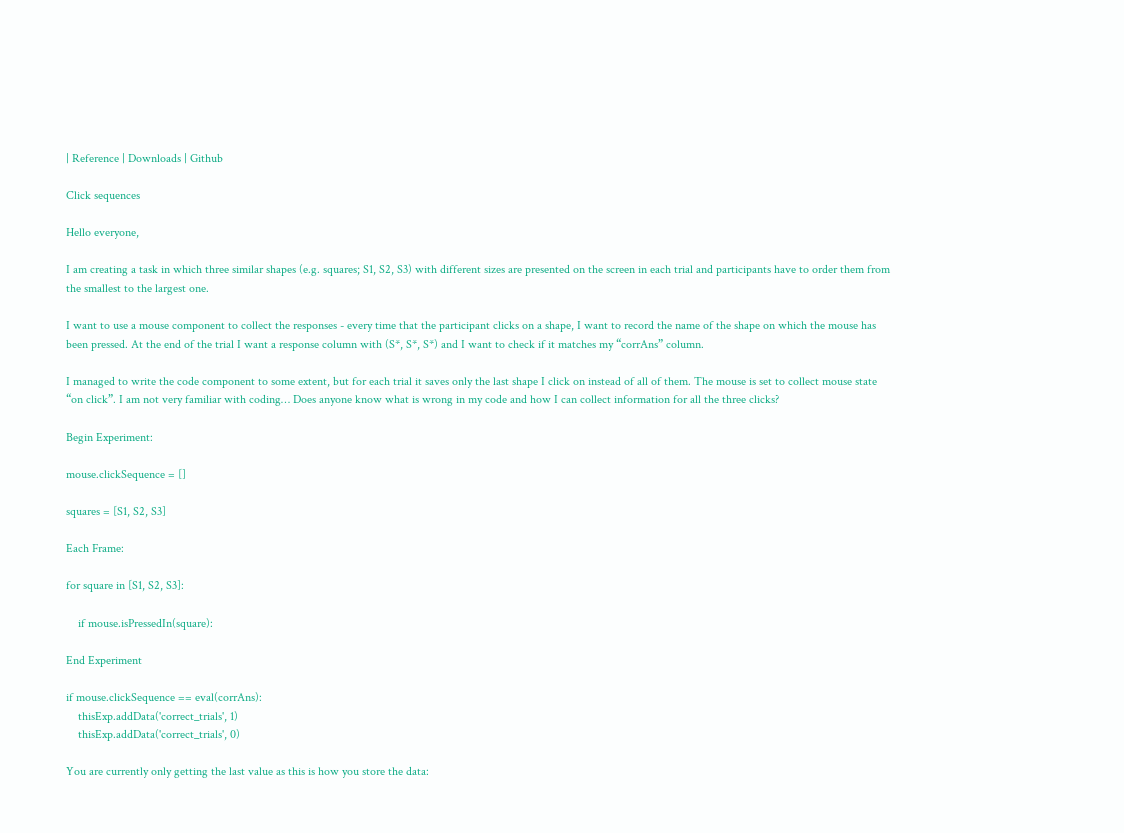| Reference | Downloads | Github

Click sequences

Hello everyone,

I am creating a task in which three similar shapes (e.g. squares; S1, S2, S3) with different sizes are presented on the screen in each trial and participants have to order them from the smallest to the largest one.

I want to use a mouse component to collect the responses - every time that the participant clicks on a shape, I want to record the name of the shape on which the mouse has been pressed. At the end of the trial I want a response column with (S*, S*, S*) and I want to check if it matches my “corrAns” column.

I managed to write the code component to some extent, but for each trial it saves only the last shape I click on instead of all of them. The mouse is set to collect mouse state “on click”. I am not very familiar with coding… Does anyone know what is wrong in my code and how I can collect information for all the three clicks?

Begin Experiment:

mouse.clickSequence = []

squares = [S1, S2, S3]

Each Frame:

for square in [S1, S2, S3]:

    if mouse.isPressedIn(square):

End Experiment

if mouse.clickSequence == eval(corrAns):
    thisExp.addData('correct_trials', 1)
    thisExp.addData('correct_trials', 0)

You are currently only getting the last value as this is how you store the data: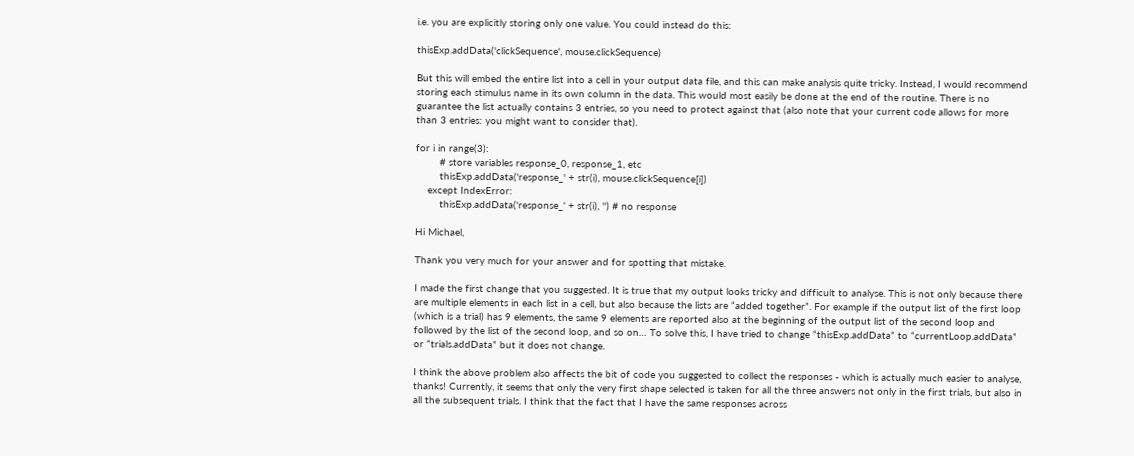i.e. you are explicitly storing only one value. You could instead do this:

thisExp.addData('clickSequence', mouse.clickSequence)

But this will embed the entire list into a cell in your output data file, and this can make analysis quite tricky. Instead, I would recommend storing each stimulus name in its own column in the data. This would most easily be done at the end of the routine. There is no guarantee the list actually contains 3 entries, so you need to protect against that (also note that your current code allows for more than 3 entries: you might want to consider that).

for i in range(3):
        # store variables response_0, response_1, etc
        thisExp.addData('response_' + str(i), mouse.clickSequence[i])
    except IndexError:
        thisExp.addData('response_' + str(i), '') # no response

Hi Michael,

Thank you very much for your answer and for spotting that mistake.

I made the first change that you suggested. It is true that my output looks tricky and difficult to analyse. This is not only because there are multiple elements in each list in a cell, but also because the lists are “added together”. For example if the output list of the first loop (which is a trial) has 9 elements, the same 9 elements are reported also at the beginning of the output list of the second loop and followed by the list of the second loop, and so on… To solve this, I have tried to change “thisExp.addData” to “currentLoop.addData” or “trials.addData” but it does not change.

I think the above problem also affects the bit of code you suggested to collect the responses - which is actually much easier to analyse, thanks! Currently, it seems that only the very first shape selected is taken for all the three answers not only in the first trials, but also in all the subsequent trials. I think that the fact that I have the same responses across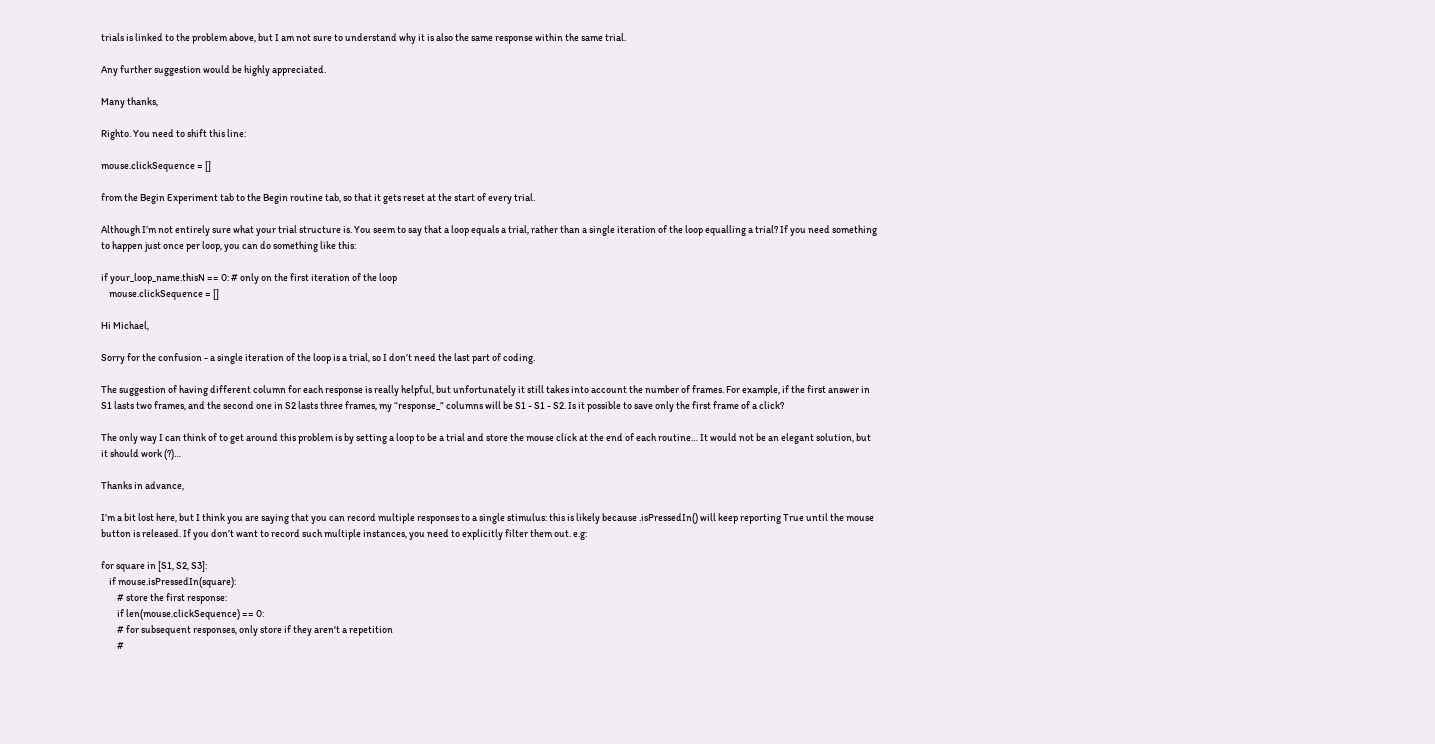trials is linked to the problem above, but I am not sure to understand why it is also the same response within the same trial.

Any further suggestion would be highly appreciated.

Many thanks,

Righto. You need to shift this line:

mouse.clickSequence = []

from the Begin Experiment tab to the Begin routine tab, so that it gets reset at the start of every trial.

Although I’m not entirely sure what your trial structure is. You seem to say that a loop equals a trial, rather than a single iteration of the loop equalling a trial? If you need something to happen just once per loop, you can do something like this:

if your_loop_name.thisN == 0: # only on the first iteration of the loop
    mouse.clickSequence = []

Hi Michael,

Sorry for the confusion - a single iteration of the loop is a trial, so I don’t need the last part of coding.

The suggestion of having different column for each response is really helpful, but unfortunately it still takes into account the number of frames. For example, if the first answer in S1 lasts two frames, and the second one in S2 lasts three frames, my “response_” columns will be S1 - S1 - S2. Is it possible to save only the first frame of a click?

The only way I can think of to get around this problem is by setting a loop to be a trial and store the mouse click at the end of each routine… It would not be an elegant solution, but it should work (?)…

Thanks in advance,

I’m a bit lost here, but I think you are saying that you can record multiple responses to a single stimulus: this is likely because .isPressedIn() will keep reporting True until the mouse button is released. If you don’t want to record such multiple instances, you need to explicitly filter them out. e.g:

for square in [S1, S2, S3]:
    if mouse.isPressedIn(square):
        # store the first response:
        if len(mouse.clickSequence) == 0:
        # for subsequent responses, only store if they aren't a repetition
        #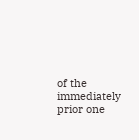of the immediately prior one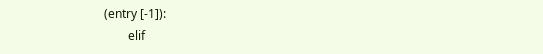(entry [-1]):
        elif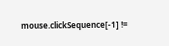mouse.clickSequence[-1] !=